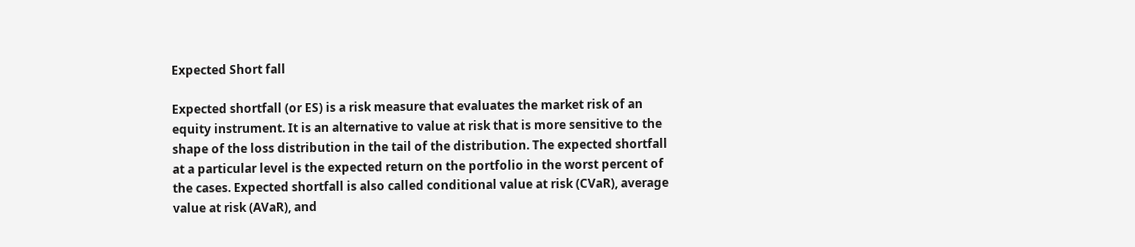Expected Short fall

Expected shortfall (or ES) is a risk measure that evaluates the market risk of an equity instrument. It is an alternative to value at risk that is more sensitive to the shape of the loss distribution in the tail of the distribution. The expected shortfall at a particular level is the expected return on the portfolio in the worst percent of the cases. Expected shortfall is also called conditional value at risk (CVaR), average value at risk (AVaR), and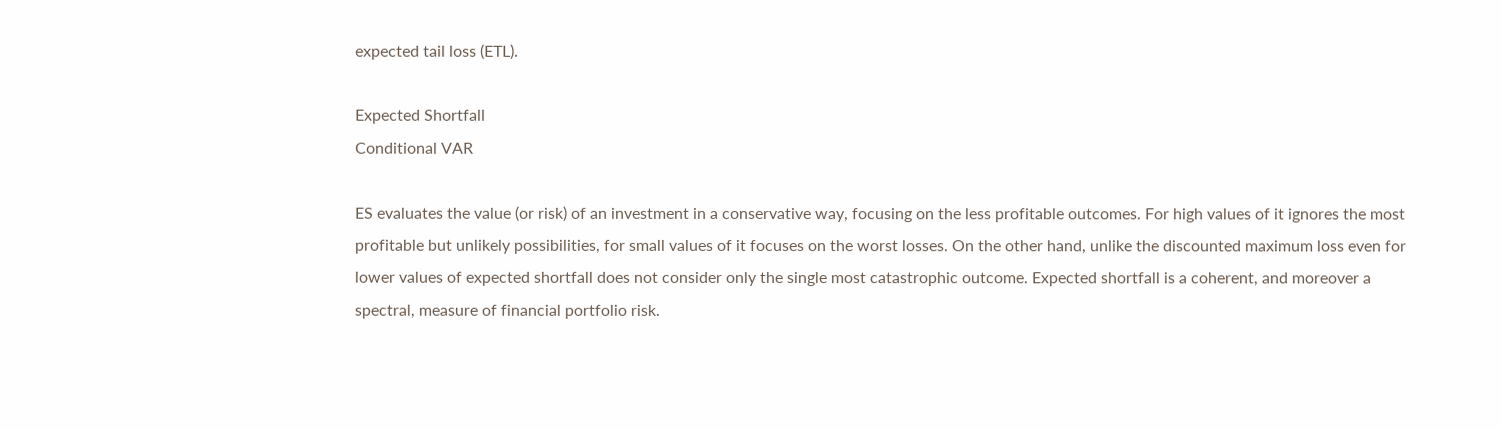expected tail loss (ETL).

Expected Shortfall
Conditional VAR

ES evaluates the value (or risk) of an investment in a conservative way, focusing on the less profitable outcomes. For high values of it ignores the most profitable but unlikely possibilities, for small values of it focuses on the worst losses. On the other hand, unlike the discounted maximum loss even for lower values of expected shortfall does not consider only the single most catastrophic outcome. Expected shortfall is a coherent, and moreover a spectral, measure of financial portfolio risk.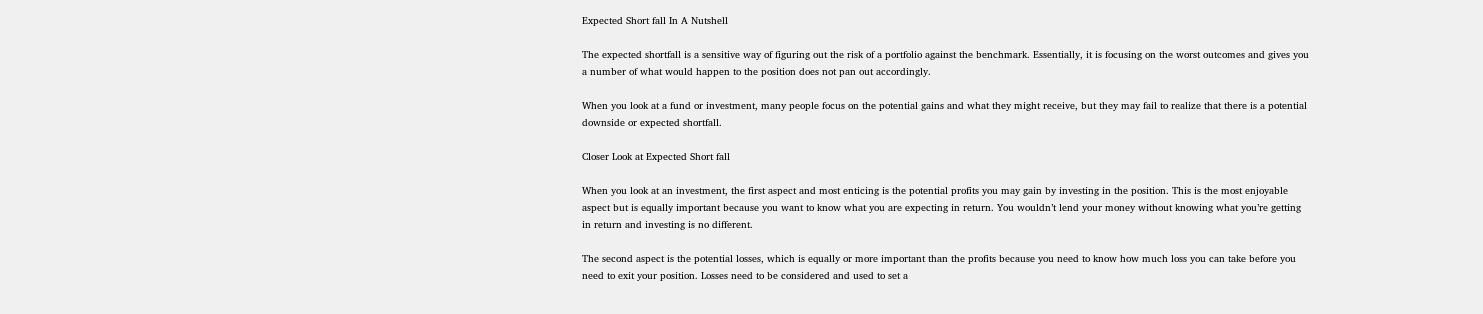Expected Short fall In A Nutshell

The expected shortfall is a sensitive way of figuring out the risk of a portfolio against the benchmark. Essentially, it is focusing on the worst outcomes and gives you a number of what would happen to the position does not pan out accordingly.

When you look at a fund or investment, many people focus on the potential gains and what they might receive, but they may fail to realize that there is a potential downside or expected shortfall.

Closer Look at Expected Short fall

When you look at an investment, the first aspect and most enticing is the potential profits you may gain by investing in the position. This is the most enjoyable aspect but is equally important because you want to know what you are expecting in return. You wouldn’t lend your money without knowing what you’re getting in return and investing is no different.

The second aspect is the potential losses, which is equally or more important than the profits because you need to know how much loss you can take before you need to exit your position. Losses need to be considered and used to set a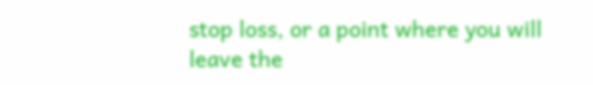stop loss, or a point where you will leave the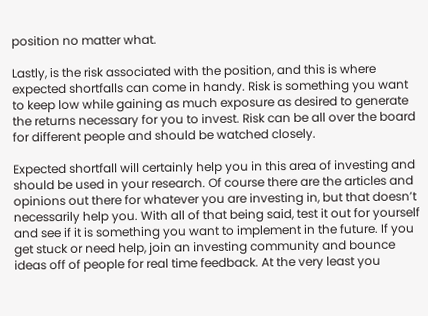position no matter what.

Lastly, is the risk associated with the position, and this is where expected shortfalls can come in handy. Risk is something you want to keep low while gaining as much exposure as desired to generate the returns necessary for you to invest. Risk can be all over the board for different people and should be watched closely.

Expected shortfall will certainly help you in this area of investing and should be used in your research. Of course there are the articles and opinions out there for whatever you are investing in, but that doesn’t necessarily help you. With all of that being said, test it out for yourself and see if it is something you want to implement in the future. If you get stuck or need help, join an investing community and bounce ideas off of people for real time feedback. At the very least you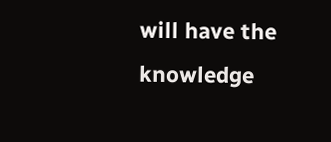will have the knowledge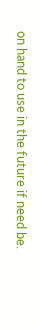on hand to use in the future if need be.